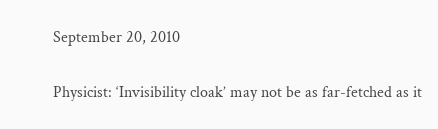September 20, 2010

Physicist: ‘Invisibility cloak’ may not be as far-fetched as it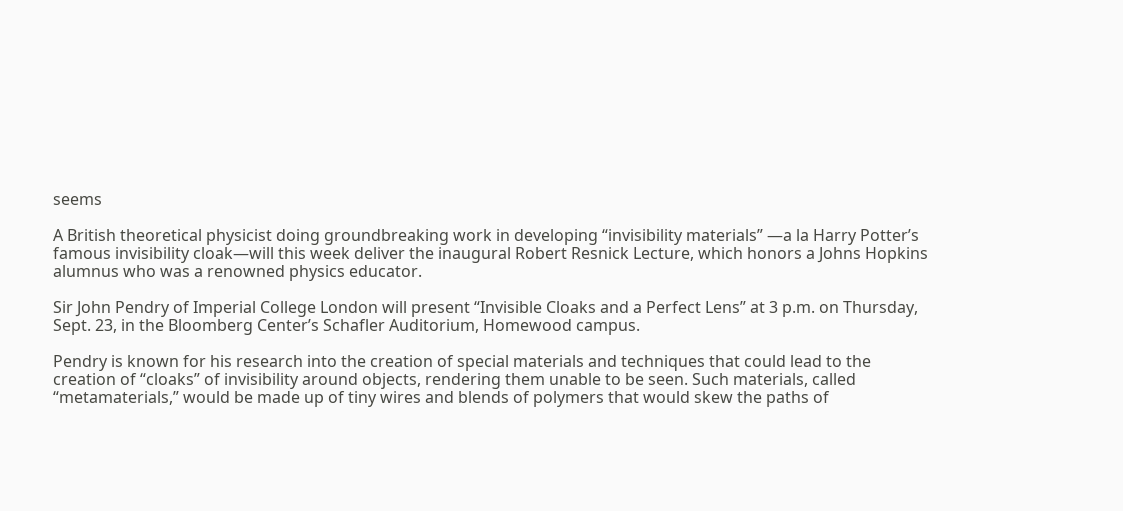seems

A British theoretical physicist doing groundbreaking work in developing “invisibility materials” —a la Harry Potter’s famous invisibility cloak—will this week deliver the inaugural Robert Resnick Lecture, which honors a Johns Hopkins alumnus who was a renowned physics educator.

Sir John Pendry of Imperial College London will present “Invisible Cloaks and a Perfect Lens” at 3 p.m. on Thursday, Sept. 23, in the Bloomberg Center’s Schafler Auditorium, Homewood campus.

Pendry is known for his research into the creation of special materials and techniques that could lead to the creation of “cloaks” of invisibility around objects, rendering them unable to be seen. Such materials, called “metamaterials,” would be made up of tiny wires and blends of polymers that would skew the paths of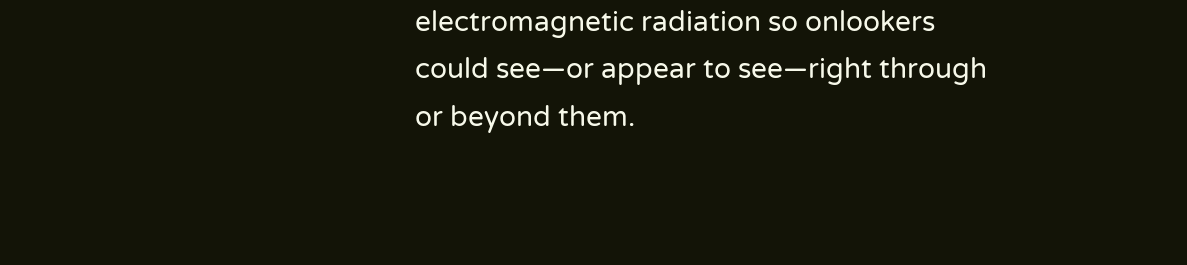electromagnetic radiation so onlookers could see—or appear to see—right through or beyond them.